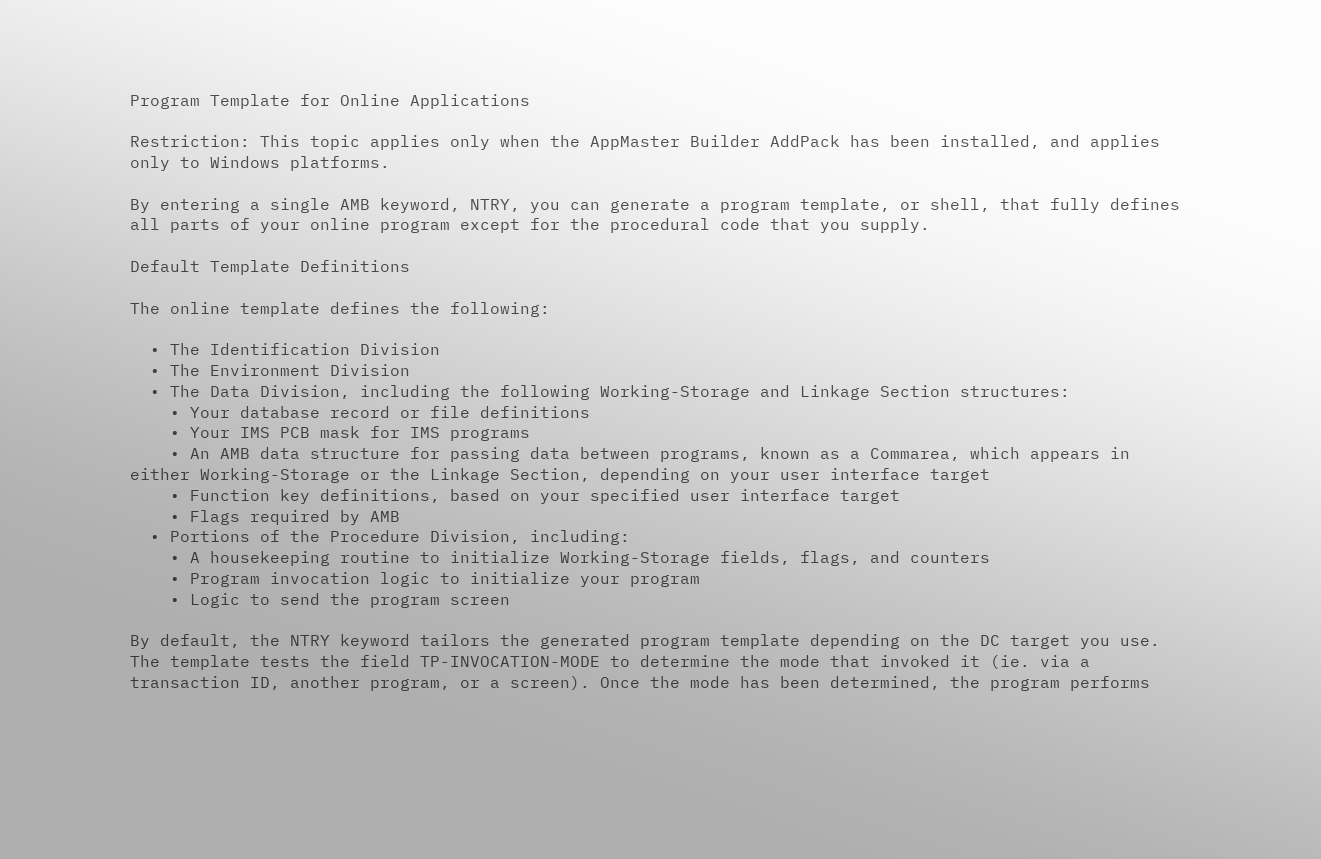Program Template for Online Applications

Restriction: This topic applies only when the AppMaster Builder AddPack has been installed, and applies only to Windows platforms.

By entering a single AMB keyword, NTRY, you can generate a program template, or shell, that fully defines all parts of your online program except for the procedural code that you supply.

Default Template Definitions

The online template defines the following:

  • The Identification Division
  • The Environment Division
  • The Data Division, including the following Working-Storage and Linkage Section structures:
    • Your database record or file definitions
    • Your IMS PCB mask for IMS programs
    • An AMB data structure for passing data between programs, known as a Commarea, which appears in either Working-Storage or the Linkage Section, depending on your user interface target
    • Function key definitions, based on your specified user interface target
    • Flags required by AMB
  • Portions of the Procedure Division, including:
    • A housekeeping routine to initialize Working-Storage fields, flags, and counters
    • Program invocation logic to initialize your program
    • Logic to send the program screen

By default, the NTRY keyword tailors the generated program template depending on the DC target you use. The template tests the field TP-INVOCATION-MODE to determine the mode that invoked it (ie. via a transaction ID, another program, or a screen). Once the mode has been determined, the program performs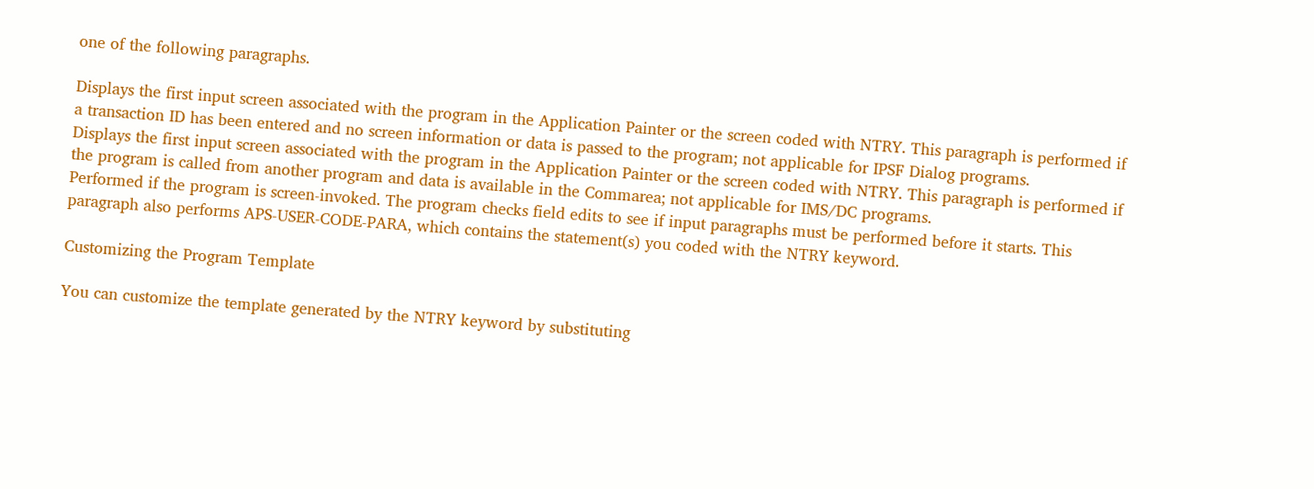one of the following paragraphs.

Displays the first input screen associated with the program in the Application Painter or the screen coded with NTRY. This paragraph is performed if a transaction ID has been entered and no screen information or data is passed to the program; not applicable for IPSF Dialog programs.
Displays the first input screen associated with the program in the Application Painter or the screen coded with NTRY. This paragraph is performed if the program is called from another program and data is available in the Commarea; not applicable for IMS/DC programs.
Performed if the program is screen-invoked. The program checks field edits to see if input paragraphs must be performed before it starts. This paragraph also performs APS-USER-CODE-PARA, which contains the statement(s) you coded with the NTRY keyword.

Customizing the Program Template

You can customize the template generated by the NTRY keyword by substituting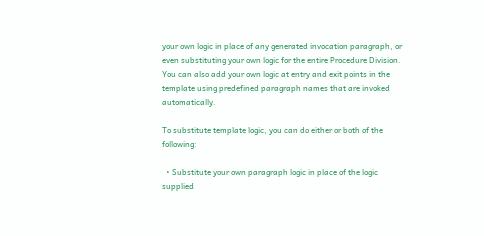your own logic in place of any generated invocation paragraph, or even substituting your own logic for the entire Procedure Division. You can also add your own logic at entry and exit points in the template using predefined paragraph names that are invoked automatically.

To substitute template logic, you can do either or both of the following:

  • Substitute your own paragraph logic in place of the logic supplied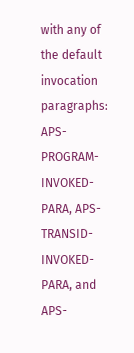with any of the default invocation paragraphs: APS-PROGRAM-INVOKED-PARA, APS-TRANSID-INVOKED-PARA, and APS-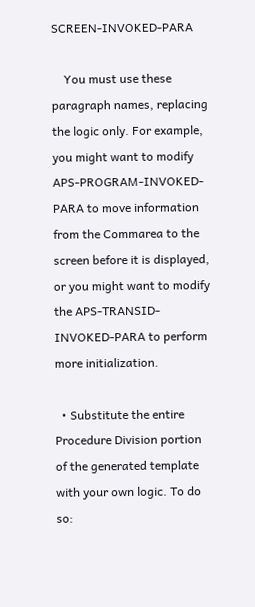SCREEN-INVOKED-PARA

    You must use these paragraph names, replacing the logic only. For example, you might want to modify APS-PROGRAM-INVOKED-PARA to move information from the Commarea to the screen before it is displayed, or you might want to modify the APS-TRANSID-INVOKED-PARA to perform more initialization.

  • Substitute the entire Procedure Division portion of the generated template with your own logic. To do so: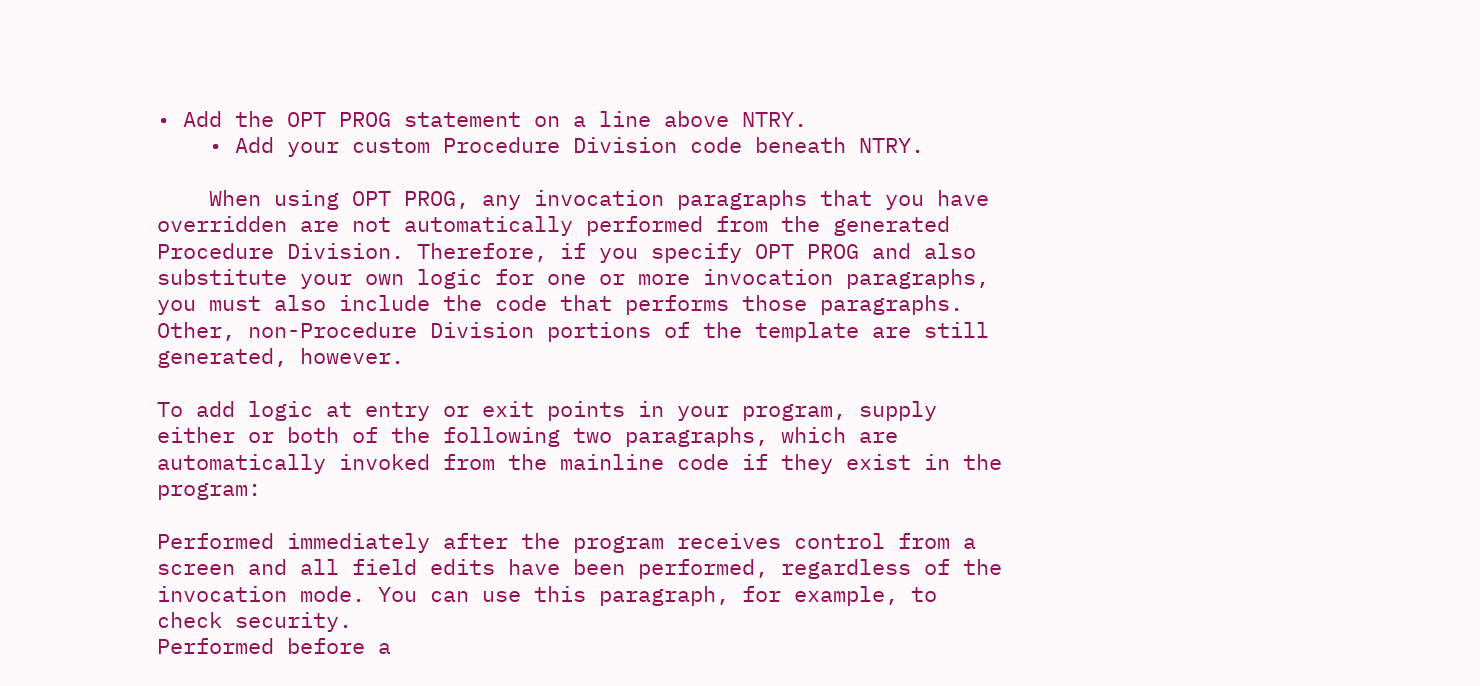• Add the OPT PROG statement on a line above NTRY.
    • Add your custom Procedure Division code beneath NTRY.

    When using OPT PROG, any invocation paragraphs that you have overridden are not automatically performed from the generated Procedure Division. Therefore, if you specify OPT PROG and also substitute your own logic for one or more invocation paragraphs, you must also include the code that performs those paragraphs. Other, non-Procedure Division portions of the template are still generated, however.

To add logic at entry or exit points in your program, supply either or both of the following two paragraphs, which are automatically invoked from the mainline code if they exist in the program:

Performed immediately after the program receives control from a screen and all field edits have been performed, regardless of the invocation mode. You can use this paragraph, for example, to check security.
Performed before a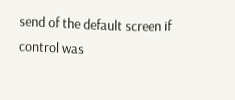send of the default screen if control was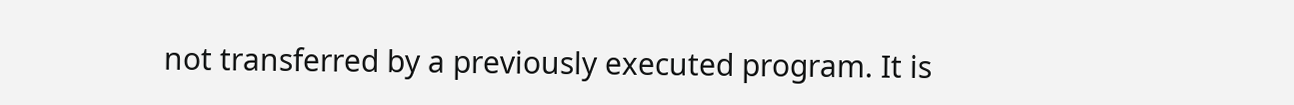not transferred by a previously executed program. It is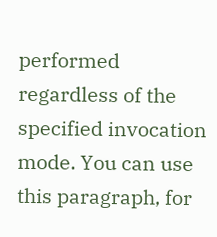performed regardless of the specified invocation mode. You can use this paragraph, for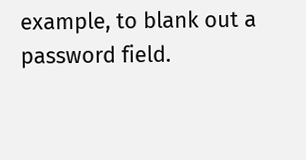example, to blank out a password field.